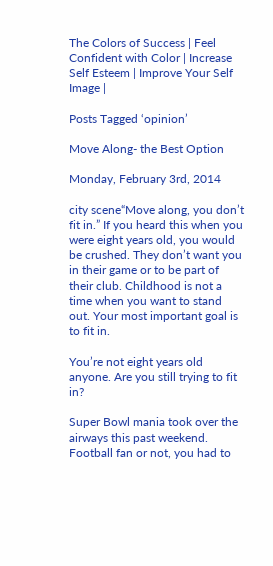The Colors of Success | Feel Confident with Color | Increase Self Esteem | Improve Your Self Image |

Posts Tagged ‘opinion’

Move Along- the Best Option

Monday, February 3rd, 2014

city scene“Move along, you don’t fit in.” If you heard this when you were eight years old, you would be crushed. They don’t want you in their game or to be part of their club. Childhood is not a time when you want to stand out. Your most important goal is to fit in.

You’re not eight years old anyone. Are you still trying to fit in?

Super Bowl mania took over the airways this past weekend. Football fan or not, you had to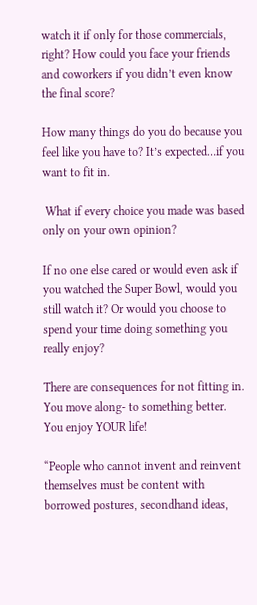watch it if only for those commercials, right? How could you face your friends and coworkers if you didn’t even know the final score?

How many things do you do because you feel like you have to? It’s expected…if you want to fit in.

 What if every choice you made was based only on your own opinion?

If no one else cared or would even ask if you watched the Super Bowl, would you still watch it? Or would you choose to spend your time doing something you really enjoy?

There are consequences for not fitting in. You move along- to something better. You enjoy YOUR life!

“People who cannot invent and reinvent themselves must be content with borrowed postures, secondhand ideas,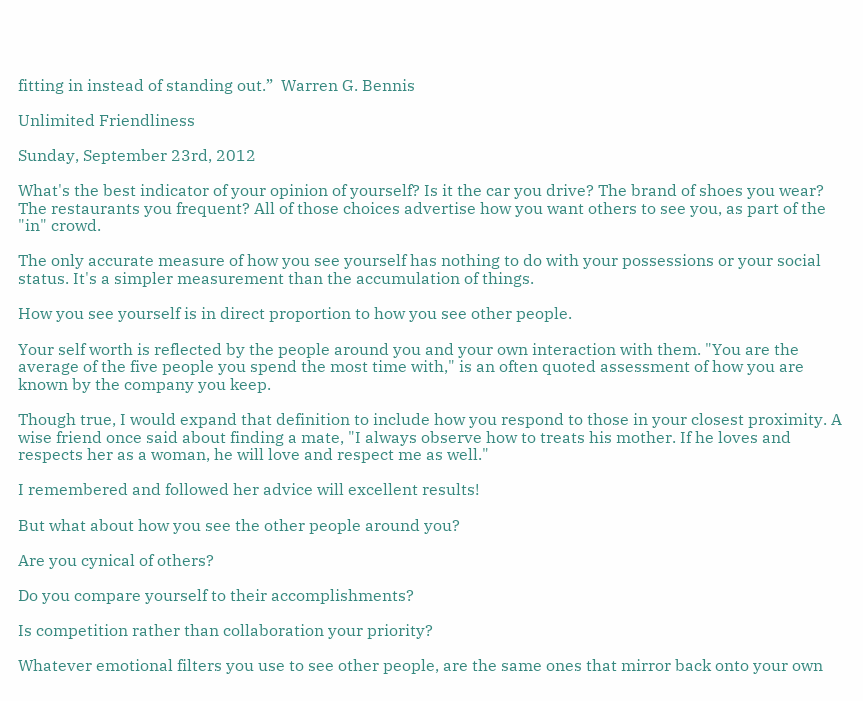fitting in instead of standing out.”  Warren G. Bennis

Unlimited Friendliness

Sunday, September 23rd, 2012

What's the best indicator of your opinion of yourself? Is it the car you drive? The brand of shoes you wear? The restaurants you frequent? All of those choices advertise how you want others to see you, as part of the "in" crowd.

The only accurate measure of how you see yourself has nothing to do with your possessions or your social status. It's a simpler measurement than the accumulation of things.

How you see yourself is in direct proportion to how you see other people.

Your self worth is reflected by the people around you and your own interaction with them. "You are the average of the five people you spend the most time with," is an often quoted assessment of how you are known by the company you keep.

Though true, I would expand that definition to include how you respond to those in your closest proximity. A wise friend once said about finding a mate, "I always observe how to treats his mother. If he loves and respects her as a woman, he will love and respect me as well."

I remembered and followed her advice will excellent results!

But what about how you see the other people around you?

Are you cynical of others?

Do you compare yourself to their accomplishments?

Is competition rather than collaboration your priority?

Whatever emotional filters you use to see other people, are the same ones that mirror back onto your own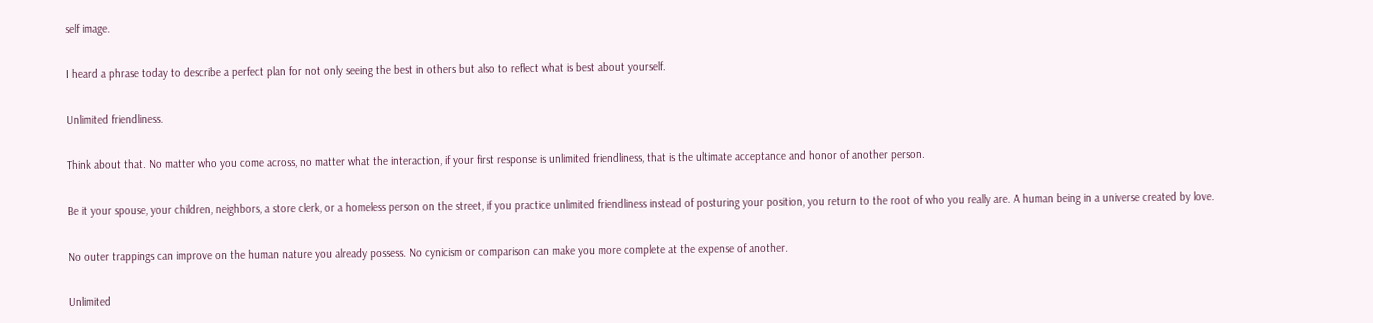self image.

I heard a phrase today to describe a perfect plan for not only seeing the best in others but also to reflect what is best about yourself.

Unlimited friendliness.

Think about that. No matter who you come across, no matter what the interaction, if your first response is unlimited friendliness, that is the ultimate acceptance and honor of another person.

Be it your spouse, your children, neighbors, a store clerk, or a homeless person on the street, if you practice unlimited friendliness instead of posturing your position, you return to the root of who you really are. A human being in a universe created by love.

No outer trappings can improve on the human nature you already possess. No cynicism or comparison can make you more complete at the expense of another.

Unlimited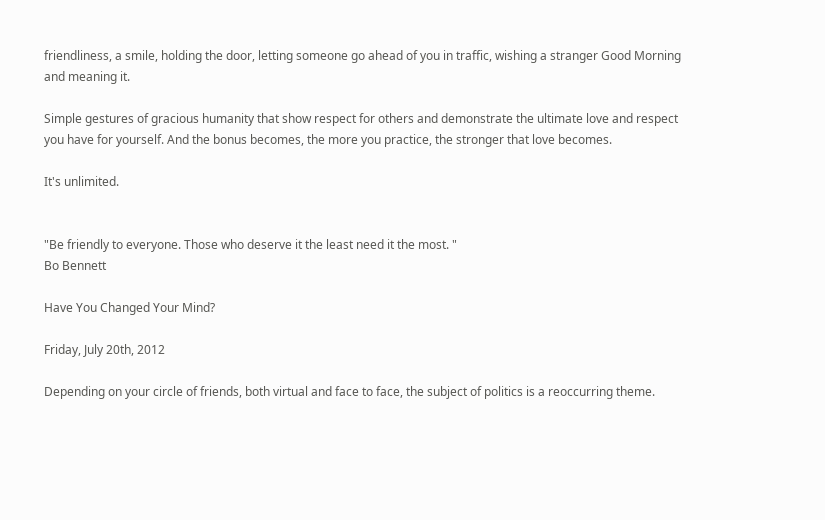friendliness, a smile, holding the door, letting someone go ahead of you in traffic, wishing a stranger Good Morning and meaning it.

Simple gestures of gracious humanity that show respect for others and demonstrate the ultimate love and respect you have for yourself. And the bonus becomes, the more you practice, the stronger that love becomes.

It's unlimited.


"Be friendly to everyone. Those who deserve it the least need it the most. "
Bo Bennett

Have You Changed Your Mind?

Friday, July 20th, 2012

Depending on your circle of friends, both virtual and face to face, the subject of politics is a reoccurring theme.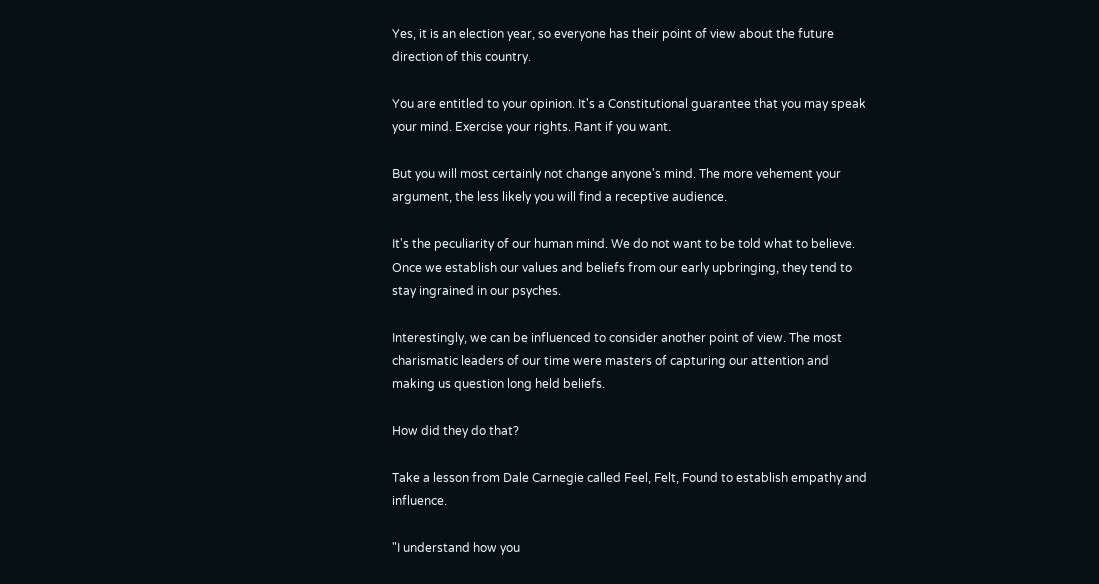Yes, it is an election year, so everyone has their point of view about the future direction of this country.

You are entitled to your opinion. It's a Constitutional guarantee that you may speak your mind. Exercise your rights. Rant if you want.

But you will most certainly not change anyone's mind. The more vehement your argument, the less likely you will find a receptive audience.

It's the peculiarity of our human mind. We do not want to be told what to believe. Once we establish our values and beliefs from our early upbringing, they tend to stay ingrained in our psyches.

Interestingly, we can be influenced to consider another point of view. The most charismatic leaders of our time were masters of capturing our attention and making us question long held beliefs.

How did they do that?

Take a lesson from Dale Carnegie called Feel, Felt, Found to establish empathy and influence.

"I understand how you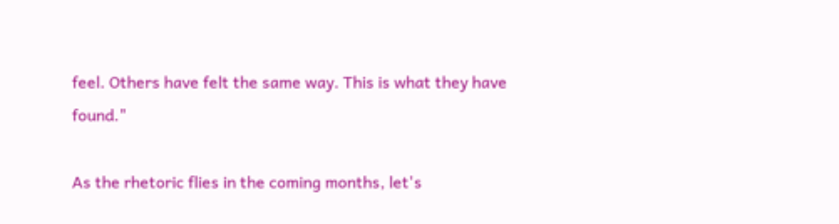feel. Others have felt the same way. This is what they have found."

As the rhetoric flies in the coming months, let's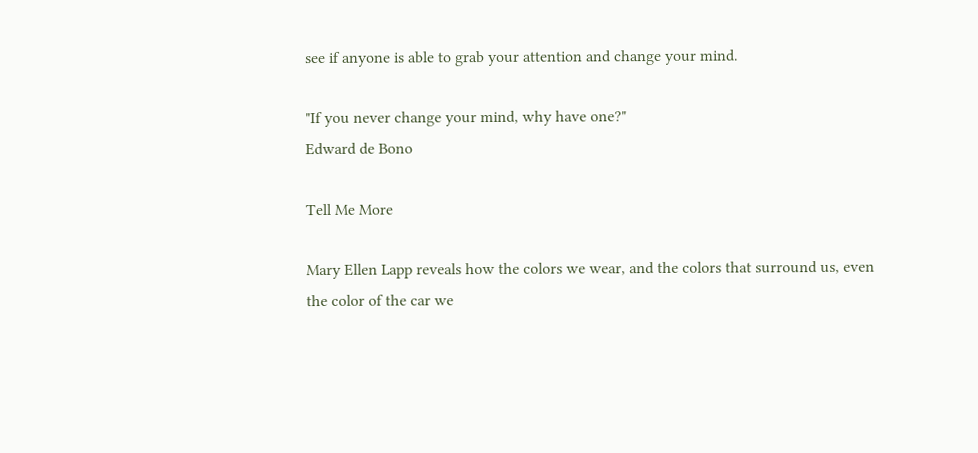see if anyone is able to grab your attention and change your mind.

"If you never change your mind, why have one?"
Edward de Bono

Tell Me More

Mary Ellen Lapp reveals how the colors we wear, and the colors that surround us, even the color of the car we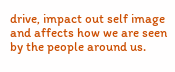drive, impact out self image and affects how we are seen by the people around us.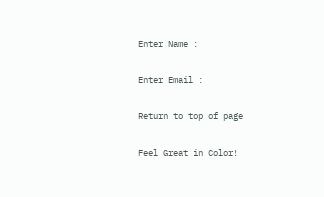Enter Name :

Enter Email :

Return to top of page

Feel Great in Color!